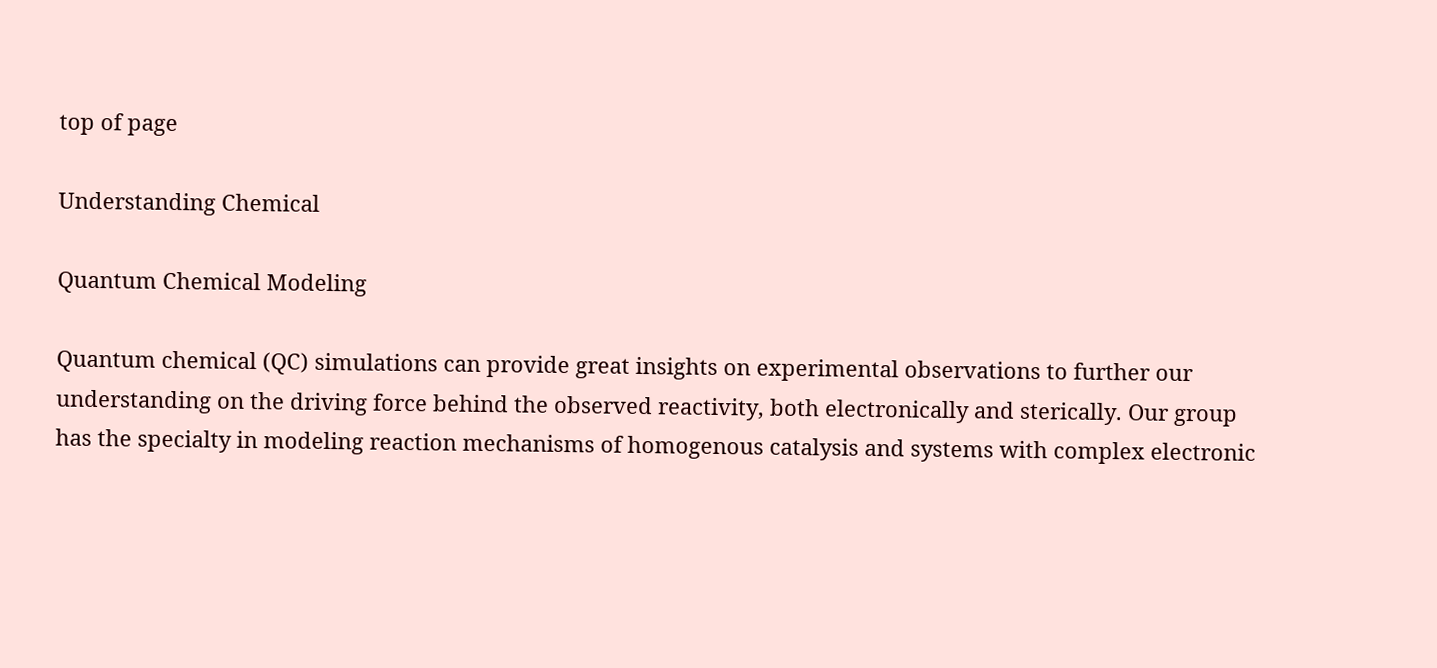top of page

Understanding Chemical

Quantum Chemical Modeling

Quantum chemical (QC) simulations can provide great insights on experimental observations to further our understanding on the driving force behind the observed reactivity, both electronically and sterically. Our group has the specialty in modeling reaction mechanisms of homogenous catalysis and systems with complex electronic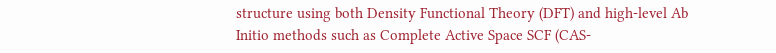structure using both Density Functional Theory (DFT) and high-level Ab Initio methods such as Complete Active Space SCF (CAS-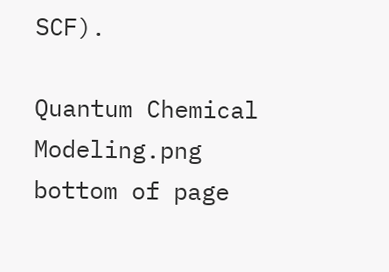SCF).

Quantum Chemical Modeling.png
bottom of page